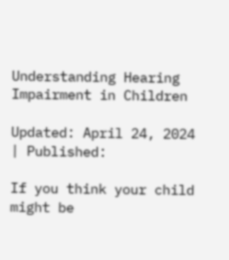Understanding Hearing Impairment in Children

Updated: April 24, 2024 | Published:

If you think your child might be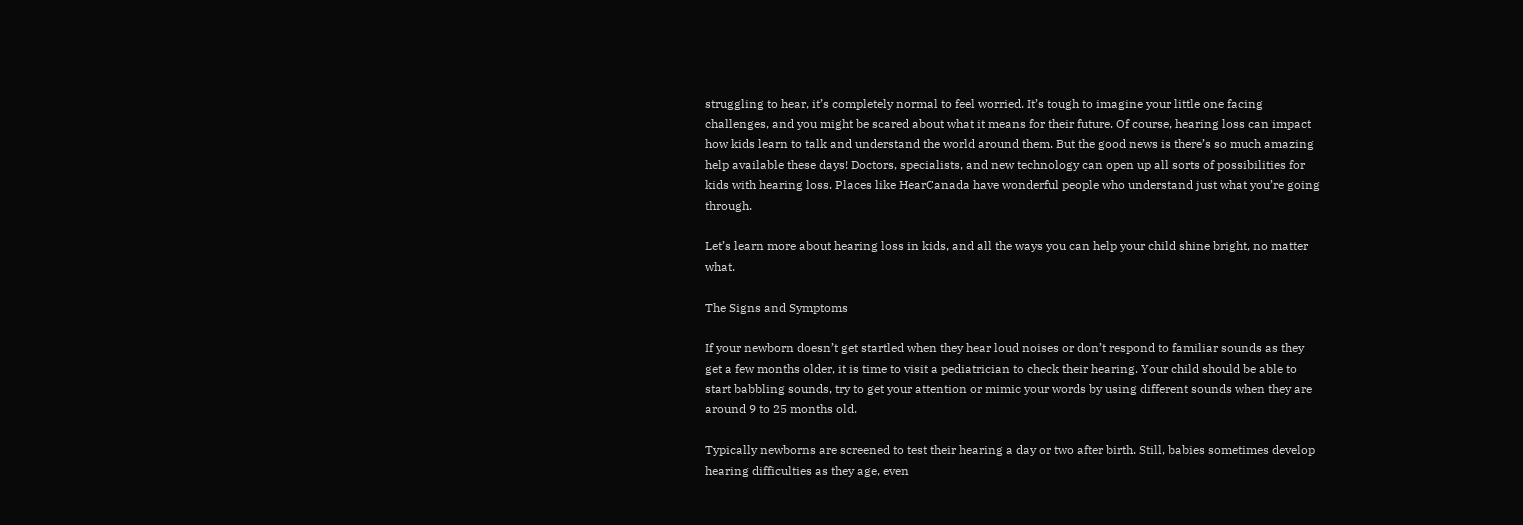struggling to hear, it’s completely normal to feel worried. It’s tough to imagine your little one facing challenges, and you might be scared about what it means for their future. Of course, hearing loss can impact how kids learn to talk and understand the world around them. But the good news is there’s so much amazing help available these days! Doctors, specialists, and new technology can open up all sorts of possibilities for kids with hearing loss. Places like HearCanada have wonderful people who understand just what you’re going through.

Let’s learn more about hearing loss in kids, and all the ways you can help your child shine bright, no matter what.

The Signs and Symptoms

If your newborn doesn’t get startled when they hear loud noises or don’t respond to familiar sounds as they get a few months older, it is time to visit a pediatrician to check their hearing. Your child should be able to start babbling sounds, try to get your attention or mimic your words by using different sounds when they are around 9 to 25 months old.

Typically newborns are screened to test their hearing a day or two after birth. Still, babies sometimes develop hearing difficulties as they age, even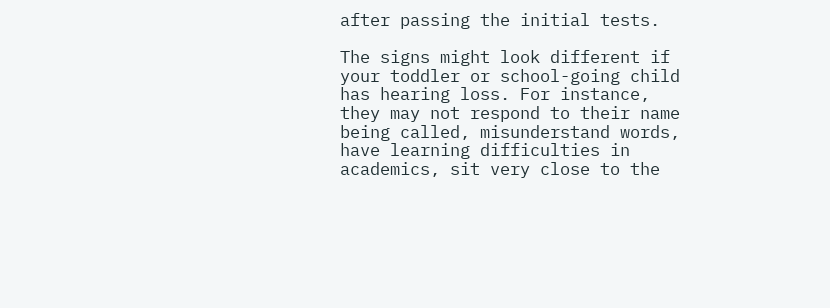after passing the initial tests.

The signs might look different if your toddler or school-going child has hearing loss. For instance, they may not respond to their name being called, misunderstand words, have learning difficulties in academics, sit very close to the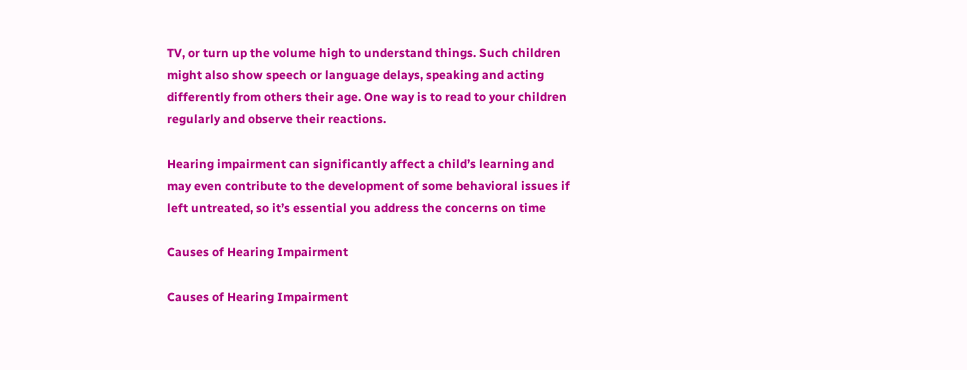TV, or turn up the volume high to understand things. Such children might also show speech or language delays, speaking and acting differently from others their age. One way is to read to your children regularly and observe their reactions.

Hearing impairment can significantly affect a child’s learning and may even contribute to the development of some behavioral issues if left untreated, so it’s essential you address the concerns on time

Causes of Hearing Impairment

Causes of Hearing Impairment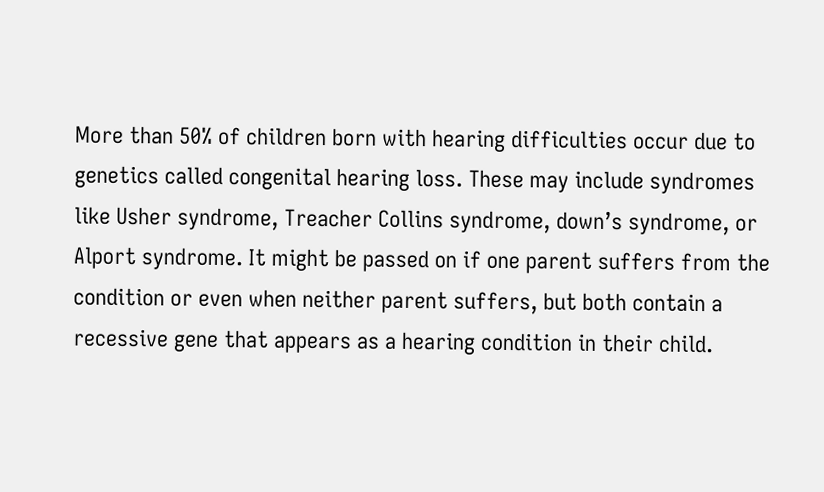More than 50% of children born with hearing difficulties occur due to genetics called congenital hearing loss. These may include syndromes like Usher syndrome, Treacher Collins syndrome, down’s syndrome, or Alport syndrome. It might be passed on if one parent suffers from the condition or even when neither parent suffers, but both contain a recessive gene that appears as a hearing condition in their child.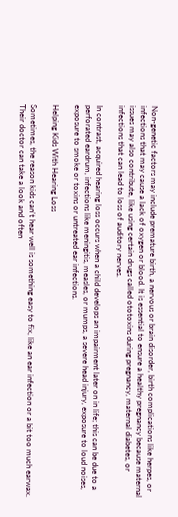Non-genetic factors may include premature birth, a nervous or brain disorder, birth complications like herpes, or infections that may cause a lack of oxygen or blood. It is essential to ensure a healthy pregnancy because maternal issues may also contribute, like using certain drugs called ototoxins during pregnancy, maternal diabetes, or infections that can lead to loss of auditory nerves.

In contrast, acquired hearing loss occurs when a child develops an impairment later on in life; this can be due to a perforated eardrum, infections like meningitis, measles, or mumps, a severe head injury, exposure to loud noises, exposure to smoke or toxins or untreated ear infections.

Helping Kids With Hearing Loss

Sometimes, the reason kids can’t hear well is something easy to fix, like an ear infection or a bit too much earwax. Their doctor can take a look and often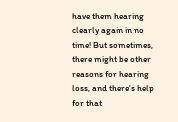have them hearing clearly again in no time! But sometimes, there might be other reasons for hearing loss, and there’s help for that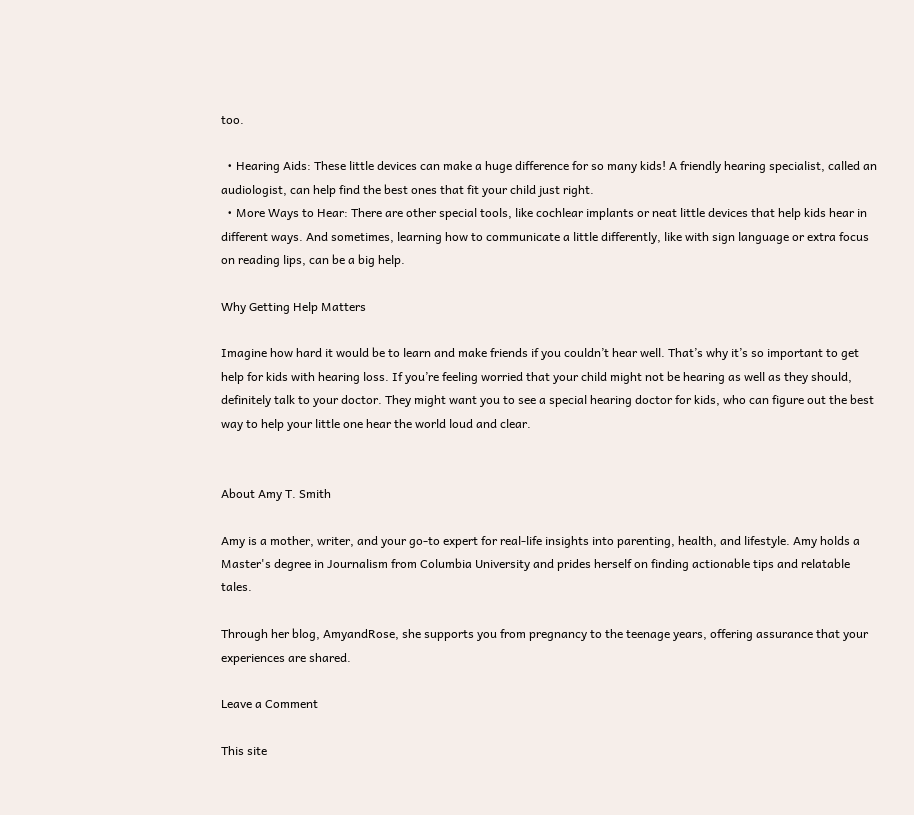too.

  • Hearing Aids: These little devices can make a huge difference for so many kids! A friendly hearing specialist, called an audiologist, can help find the best ones that fit your child just right.
  • More Ways to Hear: There are other special tools, like cochlear implants or neat little devices that help kids hear in different ways. And sometimes, learning how to communicate a little differently, like with sign language or extra focus on reading lips, can be a big help.

Why Getting Help Matters

Imagine how hard it would be to learn and make friends if you couldn’t hear well. That’s why it’s so important to get help for kids with hearing loss. If you’re feeling worried that your child might not be hearing as well as they should, definitely talk to your doctor. They might want you to see a special hearing doctor for kids, who can figure out the best way to help your little one hear the world loud and clear.


About Amy T. Smith

Amy is a mother, writer, and your go-to expert for real-life insights into parenting, health, and lifestyle. Amy holds a Master's degree in Journalism from Columbia University and prides herself on finding actionable tips and relatable tales.

Through her blog, AmyandRose, she supports you from pregnancy to the teenage years, offering assurance that your experiences are shared.

Leave a Comment

This site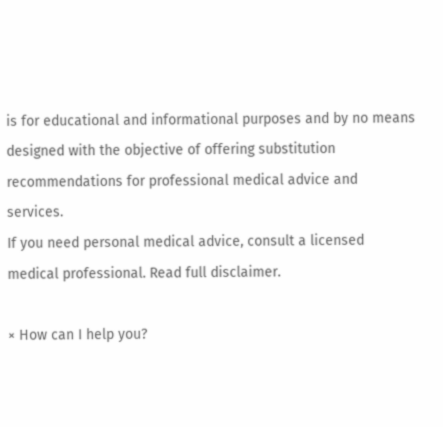is for educational and informational purposes and by no means designed with the objective of offering substitution recommendations for professional medical advice and services.
If you need personal medical advice, consult a licensed medical professional. Read full disclaimer.

× How can I help you?